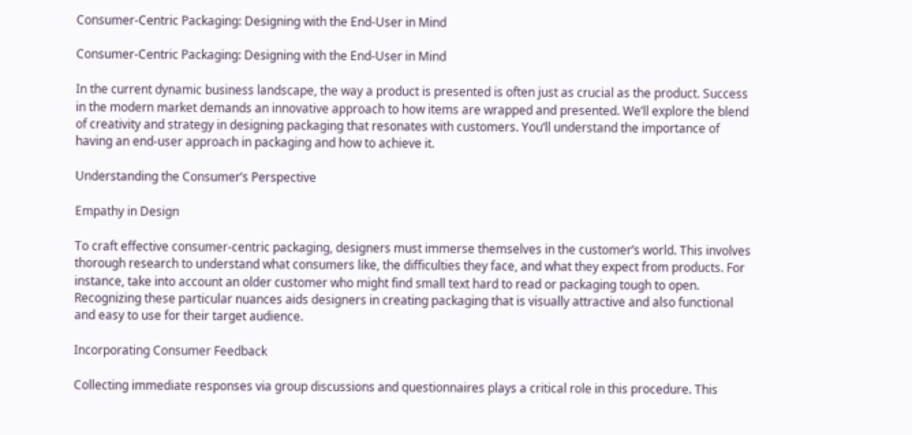Consumer-Centric Packaging: Designing with the End-User in Mind

Consumer-Centric Packaging: Designing with the End-User in Mind

In the current dynamic business landscape, the way a product is presented is often just as crucial as the product. Success in the modern market demands an innovative approach to how items are wrapped and presented. We’ll explore the blend of creativity and strategy in designing packaging that resonates with customers. You’ll understand the importance of having an end-user approach in packaging and how to achieve it.

Understanding the Consumer’s Perspective

Empathy in Design

To craft effective consumer-centric packaging, designers must immerse themselves in the customer’s world. This involves thorough research to understand what consumers like, the difficulties they face, and what they expect from products. For instance, take into account an older customer who might find small text hard to read or packaging tough to open. Recognizing these particular nuances aids designers in creating packaging that is visually attractive and also functional and easy to use for their target audience.

Incorporating Consumer Feedback

Collecting immediate responses via group discussions and questionnaires plays a critical role in this procedure. This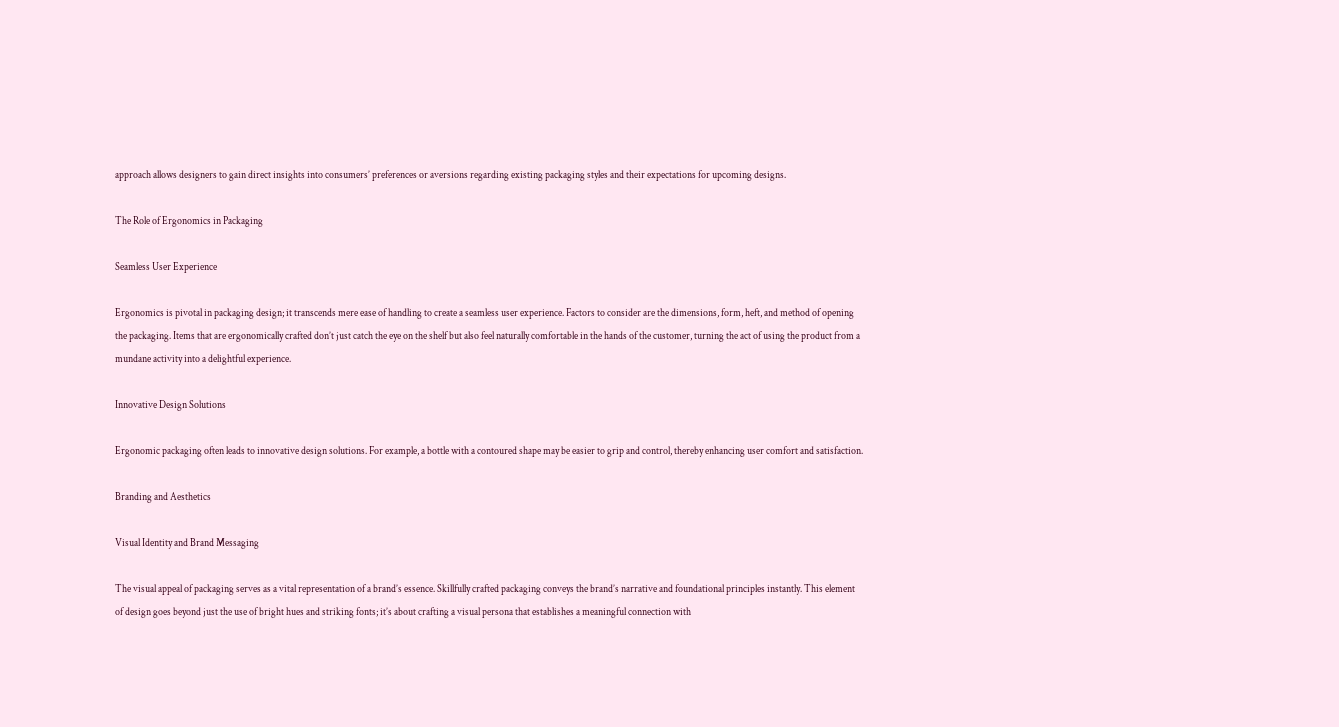approach allows designers to gain direct insights into consumers’ preferences or aversions regarding existing packaging styles and their expectations for upcoming designs.

The Role of Ergonomics in Packaging

Seamless User Experience

Ergonomics is pivotal in packaging design; it transcends mere ease of handling to create a seamless user experience. Factors to consider are the dimensions, form, heft, and method of opening the packaging. Items that are ergonomically crafted don’t just catch the eye on the shelf but also feel naturally comfortable in the hands of the customer, turning the act of using the product from a mundane activity into a delightful experience.

Innovative Design Solutions

Ergonomic packaging often leads to innovative design solutions. For example, a bottle with a contoured shape may be easier to grip and control, thereby enhancing user comfort and satisfaction.

Branding and Aesthetics

Visual Identity and Brand Messaging

The visual appeal of packaging serves as a vital representation of a brand’s essence. Skillfully crafted packaging conveys the brand’s narrative and foundational principles instantly. This element of design goes beyond just the use of bright hues and striking fonts; it’s about crafting a visual persona that establishes a meaningful connection with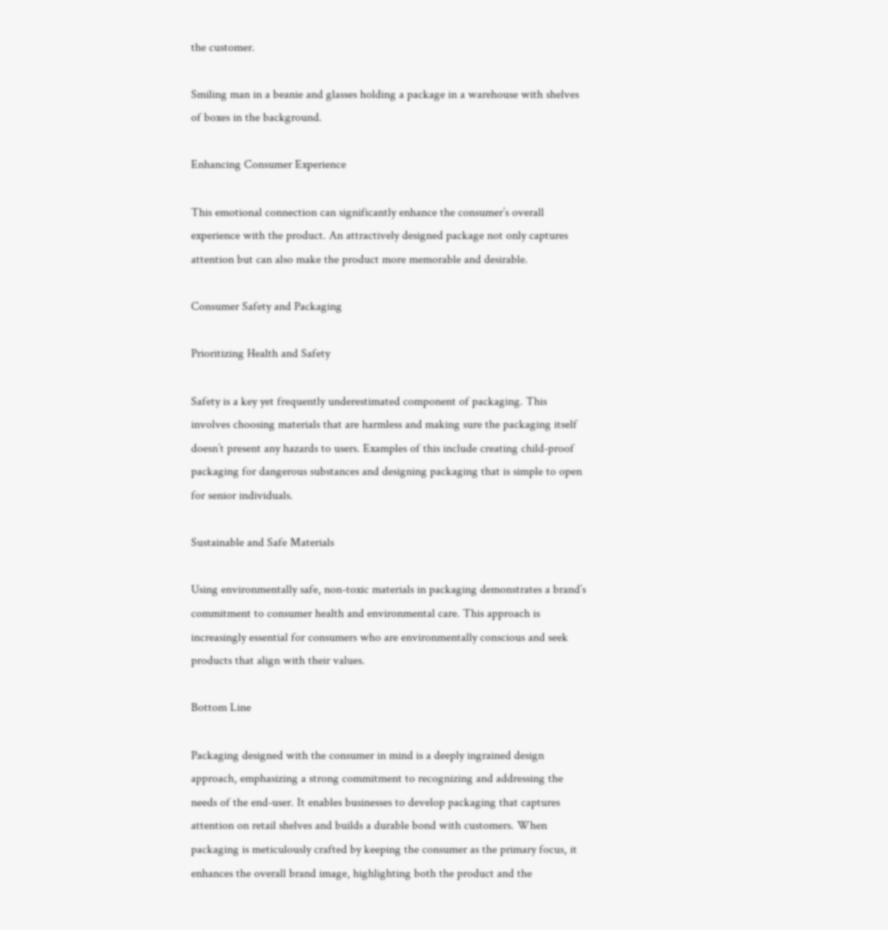the customer.

Smiling man in a beanie and glasses holding a package in a warehouse with shelves of boxes in the background.

Enhancing Consumer Experience

This emotional connection can significantly enhance the consumer’s overall experience with the product. An attractively designed package not only captures attention but can also make the product more memorable and desirable.

Consumer Safety and Packaging

Prioritizing Health and Safety

Safety is a key yet frequently underestimated component of packaging. This involves choosing materials that are harmless and making sure the packaging itself doesn’t present any hazards to users. Examples of this include creating child-proof packaging for dangerous substances and designing packaging that is simple to open for senior individuals.

Sustainable and Safe Materials

Using environmentally safe, non-toxic materials in packaging demonstrates a brand’s commitment to consumer health and environmental care. This approach is increasingly essential for consumers who are environmentally conscious and seek products that align with their values.

Bottom Line

Packaging designed with the consumer in mind is a deeply ingrained design approach, emphasizing a strong commitment to recognizing and addressing the needs of the end-user. It enables businesses to develop packaging that captures attention on retail shelves and builds a durable bond with customers. When packaging is meticulously crafted by keeping the consumer as the primary focus, it enhances the overall brand image, highlighting both the product and the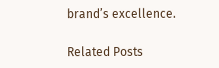brand’s excellence.

Related Posts